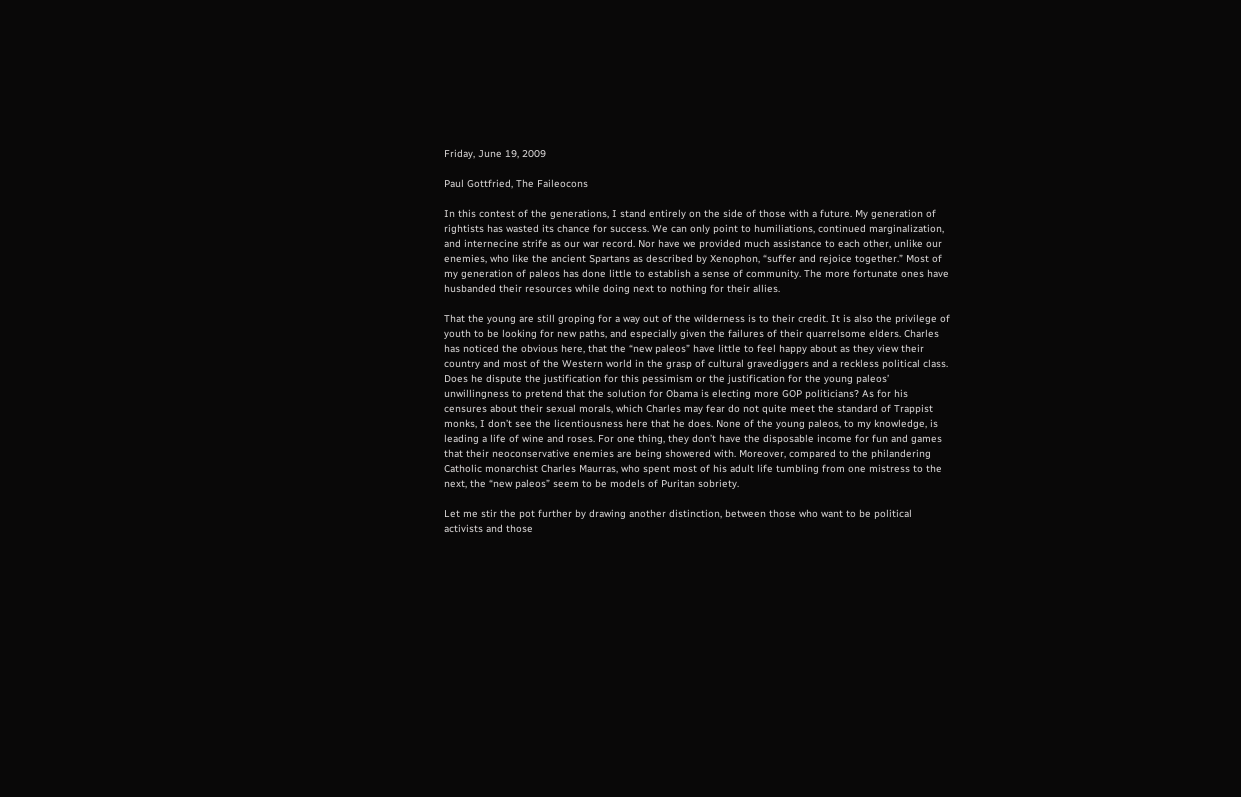Friday, June 19, 2009

Paul Gottfried, The Faileocons

In this contest of the generations, I stand entirely on the side of those with a future. My generation of rightists has wasted its chance for success. We can only point to humiliations, continued marginalization, and internecine strife as our war record. Nor have we provided much assistance to each other, unlike our enemies, who like the ancient Spartans as described by Xenophon, “suffer and rejoice together.” Most of my generation of paleos has done little to establish a sense of community. The more fortunate ones have husbanded their resources while doing next to nothing for their allies.

That the young are still groping for a way out of the wilderness is to their credit. It is also the privilege of youth to be looking for new paths, and especially given the failures of their quarrelsome elders. Charles has noticed the obvious here, that the “new paleos” have little to feel happy about as they view their country and most of the Western world in the grasp of cultural gravediggers and a reckless political class. Does he dispute the justification for this pessimism or the justification for the young paleos’ unwillingness to pretend that the solution for Obama is electing more GOP politicians? As for his censures about their sexual morals, which Charles may fear do not quite meet the standard of Trappist monks, I don’t see the licentiousness here that he does. None of the young paleos, to my knowledge, is leading a life of wine and roses. For one thing, they don’t have the disposable income for fun and games that their neoconservative enemies are being showered with. Moreover, compared to the philandering Catholic monarchist Charles Maurras, who spent most of his adult life tumbling from one mistress to the next, the “new paleos” seem to be models of Puritan sobriety.

Let me stir the pot further by drawing another distinction, between those who want to be political activists and those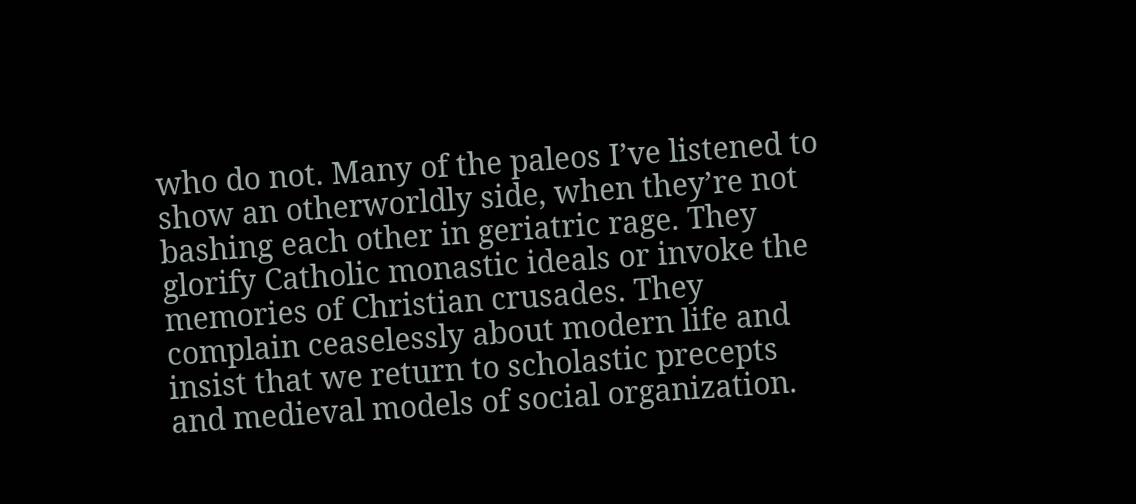who do not. Many of the paleos I’ve listened to show an otherworldly side, when they’re not bashing each other in geriatric rage. They glorify Catholic monastic ideals or invoke the memories of Christian crusades. They complain ceaselessly about modern life and insist that we return to scholastic precepts and medieval models of social organization.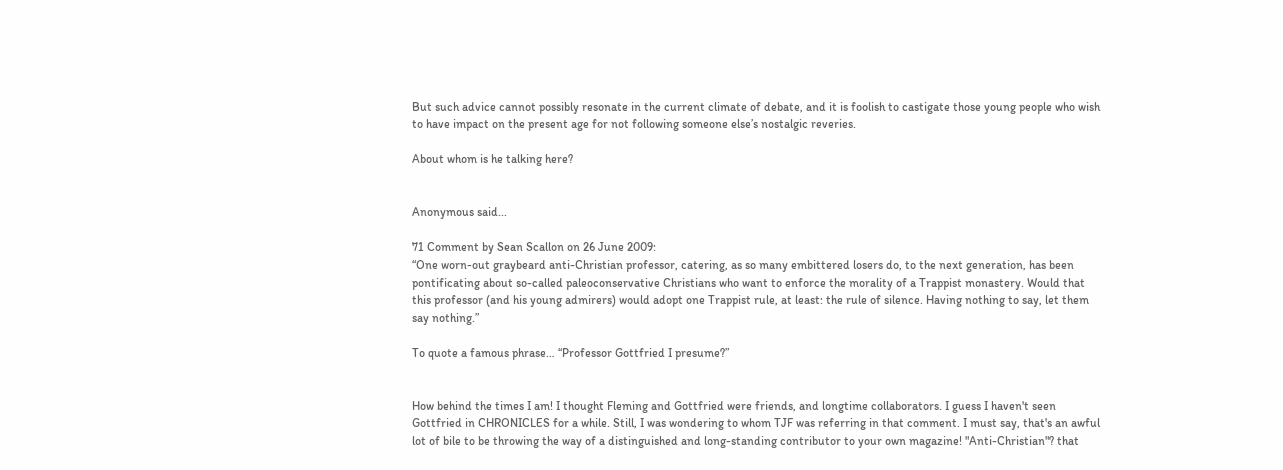But such advice cannot possibly resonate in the current climate of debate, and it is foolish to castigate those young people who wish to have impact on the present age for not following someone else’s nostalgic reveries.

About whom is he talking here?


Anonymous said...

71 Comment by Sean Scallon on 26 June 2009:
“One worn-out graybeard anti-Christian professor, catering, as so many embittered losers do, to the next generation, has been pontificating about so-called paleoconservative Christians who want to enforce the morality of a Trappist monastery. Would that this professor (and his young admirers) would adopt one Trappist rule, at least: the rule of silence. Having nothing to say, let them say nothing.”

To quote a famous phrase… “Professor Gottfried I presume?”


How behind the times I am! I thought Fleming and Gottfried were friends, and longtime collaborators. I guess I haven't seen Gottfried in CHRONICLES for a while. Still, I was wondering to whom TJF was referring in that comment. I must say, that's an awful lot of bile to be throwing the way of a distinguished and long-standing contributor to your own magazine! "Anti-Christian"? that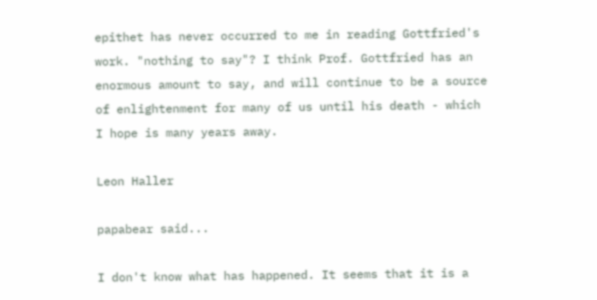epithet has never occurred to me in reading Gottfried's work. "nothing to say"? I think Prof. Gottfried has an enormous amount to say, and will continue to be a source of enlightenment for many of us until his death - which I hope is many years away.

Leon Haller

papabear said...

I don't know what has happened. It seems that it is a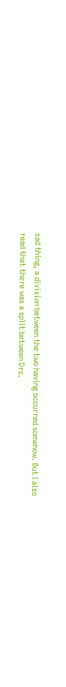sad thing, a division between the two having occurred somehow. But I also read that there was a split between Drs.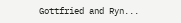Gottfried and Ryn...